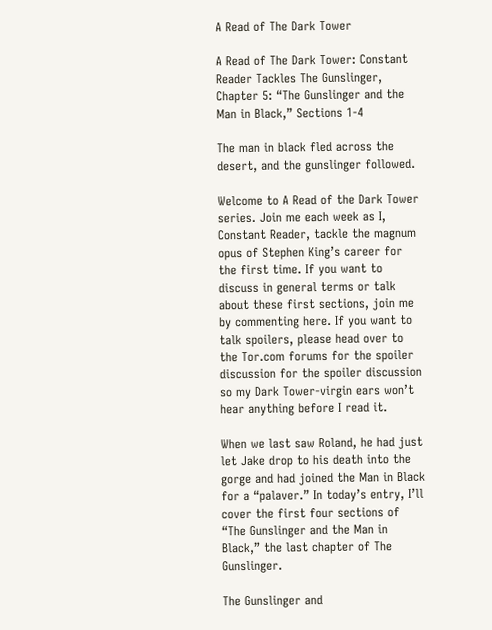A Read of The Dark Tower

A Read of The Dark Tower: Constant Reader Tackles The Gunslinger, Chapter 5: “The Gunslinger and the Man in Black,” Sections 1-4

The man in black fled across the desert, and the gunslinger followed.

Welcome to A Read of the Dark Tower series. Join me each week as I, Constant Reader, tackle the magnum opus of Stephen King’s career for the first time. If you want to discuss in general terms or talk about these first sections, join me by commenting here. If you want to talk spoilers, please head over to the Tor.com forums for the spoiler discussion for the spoiler discussion so my Dark Tower-virgin ears won’t hear anything before I read it.

When we last saw Roland, he had just let Jake drop to his death into the gorge and had joined the Man in Black for a “palaver.” In today’s entry, I’ll cover the first four sections of “The Gunslinger and the Man in Black,” the last chapter of The Gunslinger.

The Gunslinger and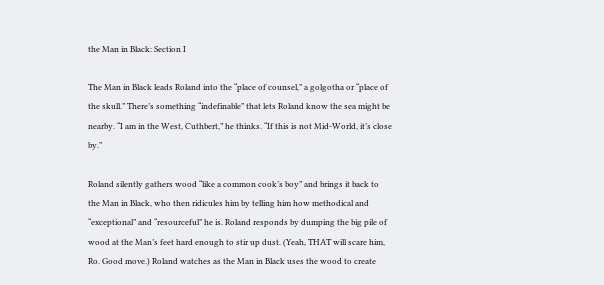the Man in Black: Section I

The Man in Black leads Roland into the “place of counsel,” a golgotha or “place of the skull.” There’s something “indefinable” that lets Roland know the sea might be nearby. “I am in the West, Cuthbert,” he thinks. “If this is not Mid-World, it’s close by.”

Roland silently gathers wood “like a common cook’s boy” and brings it back to the Man in Black, who then ridicules him by telling him how methodical and “exceptional” and “resourceful” he is. Roland responds by dumping the big pile of wood at the Man’s feet hard enough to stir up dust. (Yeah, THAT will scare him, Ro. Good move.) Roland watches as the Man in Black uses the wood to create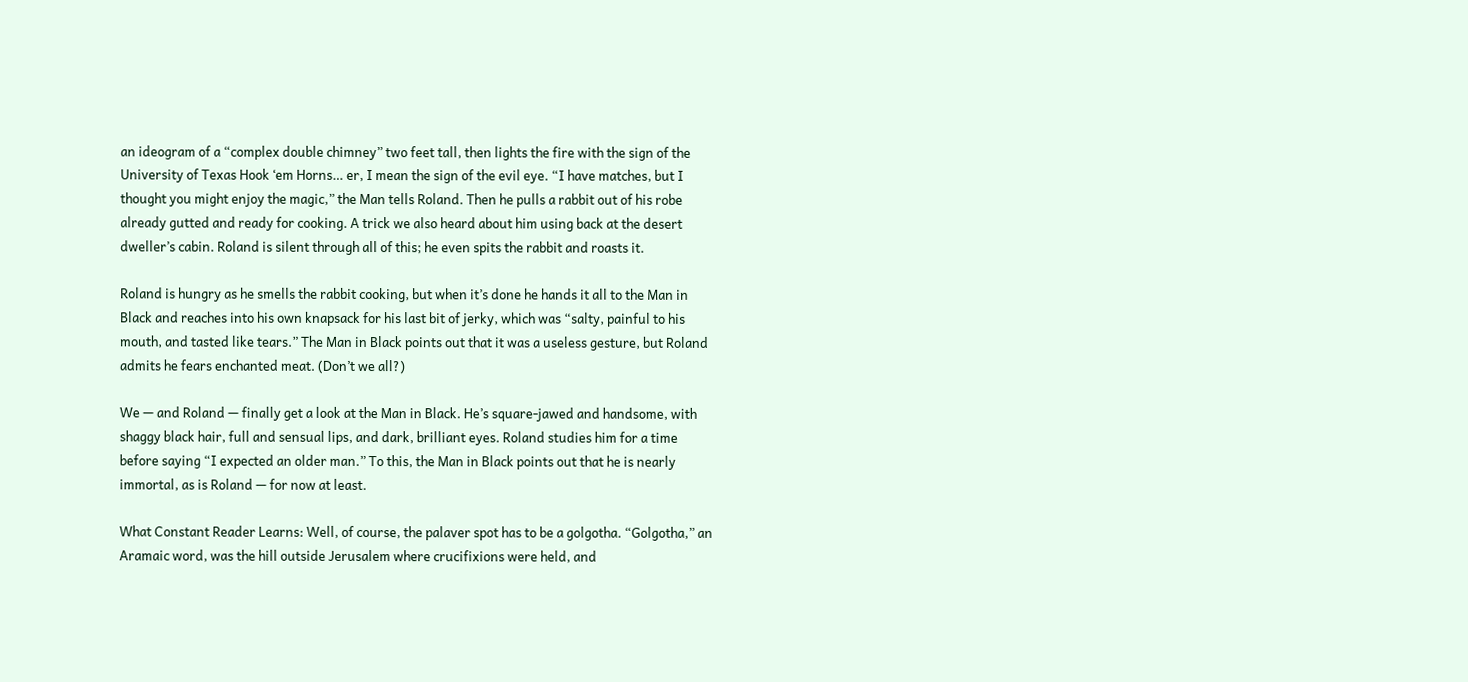an ideogram of a “complex double chimney” two feet tall, then lights the fire with the sign of the University of Texas Hook ‘em Horns… er, I mean the sign of the evil eye. “I have matches, but I thought you might enjoy the magic,” the Man tells Roland. Then he pulls a rabbit out of his robe already gutted and ready for cooking. A trick we also heard about him using back at the desert dweller’s cabin. Roland is silent through all of this; he even spits the rabbit and roasts it.

Roland is hungry as he smells the rabbit cooking, but when it’s done he hands it all to the Man in Black and reaches into his own knapsack for his last bit of jerky, which was “salty, painful to his mouth, and tasted like tears.” The Man in Black points out that it was a useless gesture, but Roland admits he fears enchanted meat. (Don’t we all?)

We — and Roland — finally get a look at the Man in Black. He’s square-jawed and handsome, with shaggy black hair, full and sensual lips, and dark, brilliant eyes. Roland studies him for a time before saying “I expected an older man.” To this, the Man in Black points out that he is nearly immortal, as is Roland — for now at least.

What Constant Reader Learns: Well, of course, the palaver spot has to be a golgotha. “Golgotha,” an Aramaic word, was the hill outside Jerusalem where crucifixions were held, and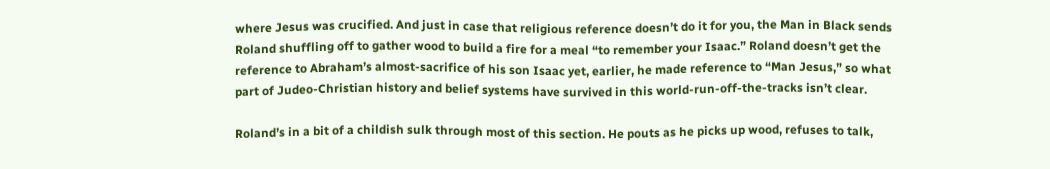where Jesus was crucified. And just in case that religious reference doesn’t do it for you, the Man in Black sends Roland shuffling off to gather wood to build a fire for a meal “to remember your Isaac.” Roland doesn’t get the reference to Abraham’s almost-sacrifice of his son Isaac yet, earlier, he made reference to “Man Jesus,” so what part of Judeo-Christian history and belief systems have survived in this world-run-off-the-tracks isn’t clear.

Roland’s in a bit of a childish sulk through most of this section. He pouts as he picks up wood, refuses to talk,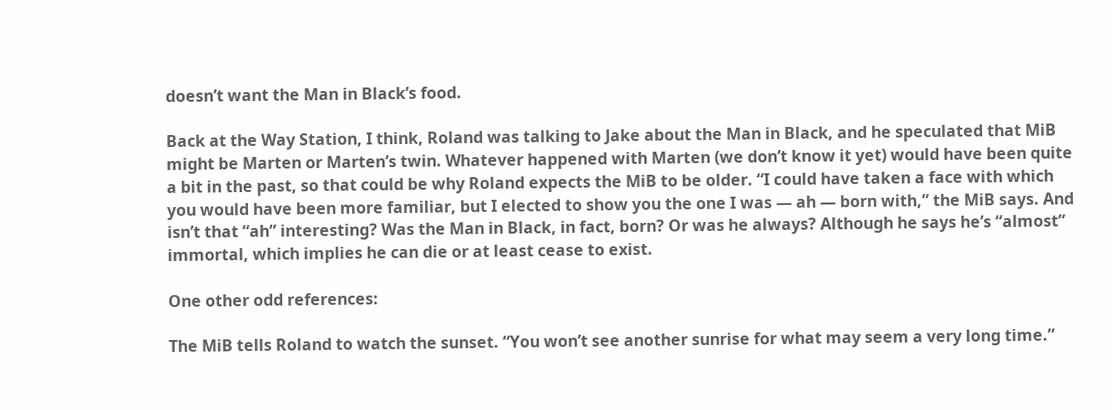doesn’t want the Man in Black’s food.

Back at the Way Station, I think, Roland was talking to Jake about the Man in Black, and he speculated that MiB might be Marten or Marten’s twin. Whatever happened with Marten (we don’t know it yet) would have been quite a bit in the past, so that could be why Roland expects the MiB to be older. “I could have taken a face with which you would have been more familiar, but I elected to show you the one I was — ah — born with,” the MiB says. And isn’t that “ah” interesting? Was the Man in Black, in fact, born? Or was he always? Although he says he’s “almost” immortal, which implies he can die or at least cease to exist.

One other odd references:

The MiB tells Roland to watch the sunset. “You won’t see another sunrise for what may seem a very long time.”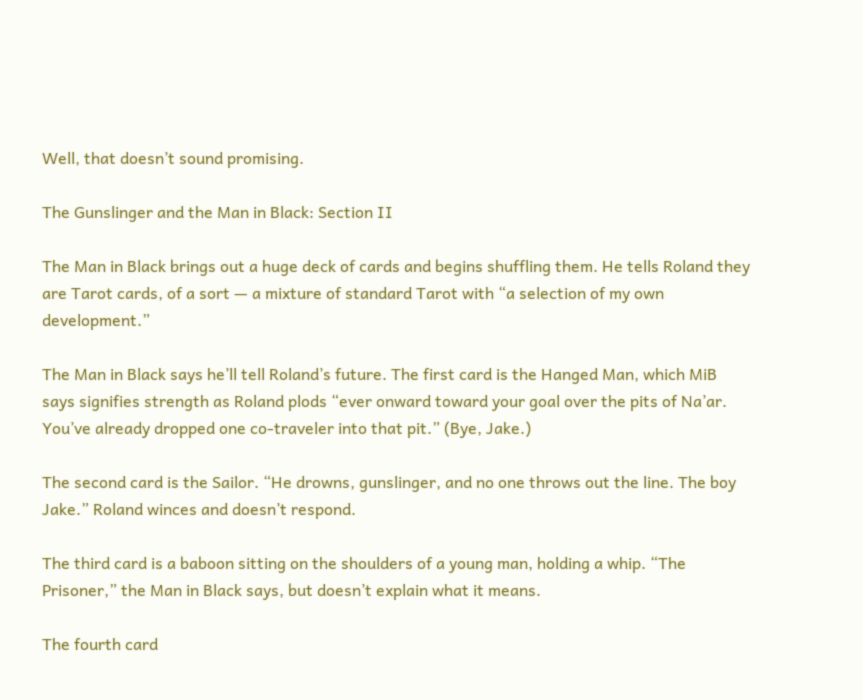Well, that doesn’t sound promising.

The Gunslinger and the Man in Black: Section II

The Man in Black brings out a huge deck of cards and begins shuffling them. He tells Roland they are Tarot cards, of a sort — a mixture of standard Tarot with “a selection of my own development.”

The Man in Black says he’ll tell Roland’s future. The first card is the Hanged Man, which MiB says signifies strength as Roland plods “ever onward toward your goal over the pits of Na’ar. You’ve already dropped one co-traveler into that pit.” (Bye, Jake.)

The second card is the Sailor. “He drowns, gunslinger, and no one throws out the line. The boy Jake.” Roland winces and doesn’t respond.

The third card is a baboon sitting on the shoulders of a young man, holding a whip. “The Prisoner,” the Man in Black says, but doesn’t explain what it means.

The fourth card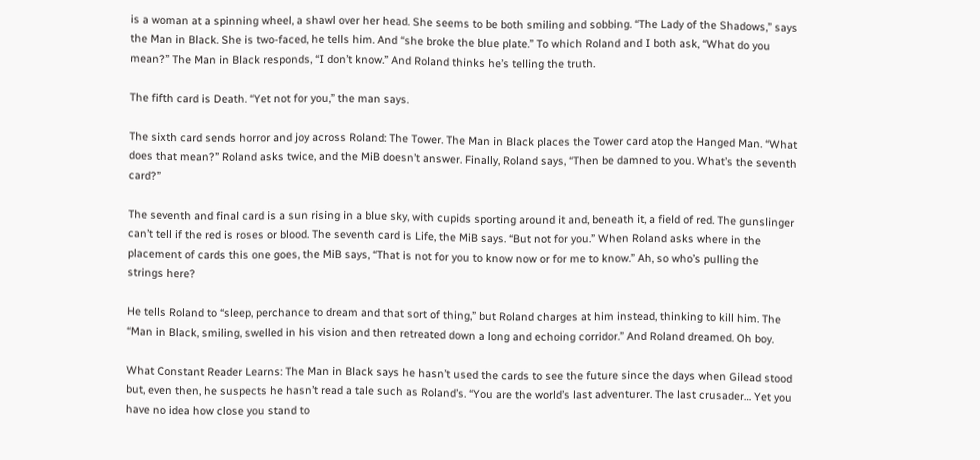is a woman at a spinning wheel, a shawl over her head. She seems to be both smiling and sobbing. “The Lady of the Shadows,” says the Man in Black. She is two-faced, he tells him. And “she broke the blue plate.” To which Roland and I both ask, “What do you mean?” The Man in Black responds, “I don’t know.” And Roland thinks he’s telling the truth.

The fifth card is Death. “Yet not for you,” the man says.

The sixth card sends horror and joy across Roland: The Tower. The Man in Black places the Tower card atop the Hanged Man. “What does that mean?” Roland asks twice, and the MiB doesn’t answer. Finally, Roland says, “Then be damned to you. What’s the seventh card?”

The seventh and final card is a sun rising in a blue sky, with cupids sporting around it and, beneath it, a field of red. The gunslinger can’t tell if the red is roses or blood. The seventh card is Life, the MiB says. “But not for you.” When Roland asks where in the placement of cards this one goes, the MiB says, “That is not for you to know now or for me to know.” Ah, so who’s pulling the strings here?

He tells Roland to “sleep, perchance to dream and that sort of thing,” but Roland charges at him instead, thinking to kill him. The “Man in Black, smiling, swelled in his vision and then retreated down a long and echoing corridor.” And Roland dreamed. Oh boy.

What Constant Reader Learns: The Man in Black says he hasn’t used the cards to see the future since the days when Gilead stood but, even then, he suspects he hasn’t read a tale such as Roland’s. “You are the world’s last adventurer. The last crusader… Yet you have no idea how close you stand to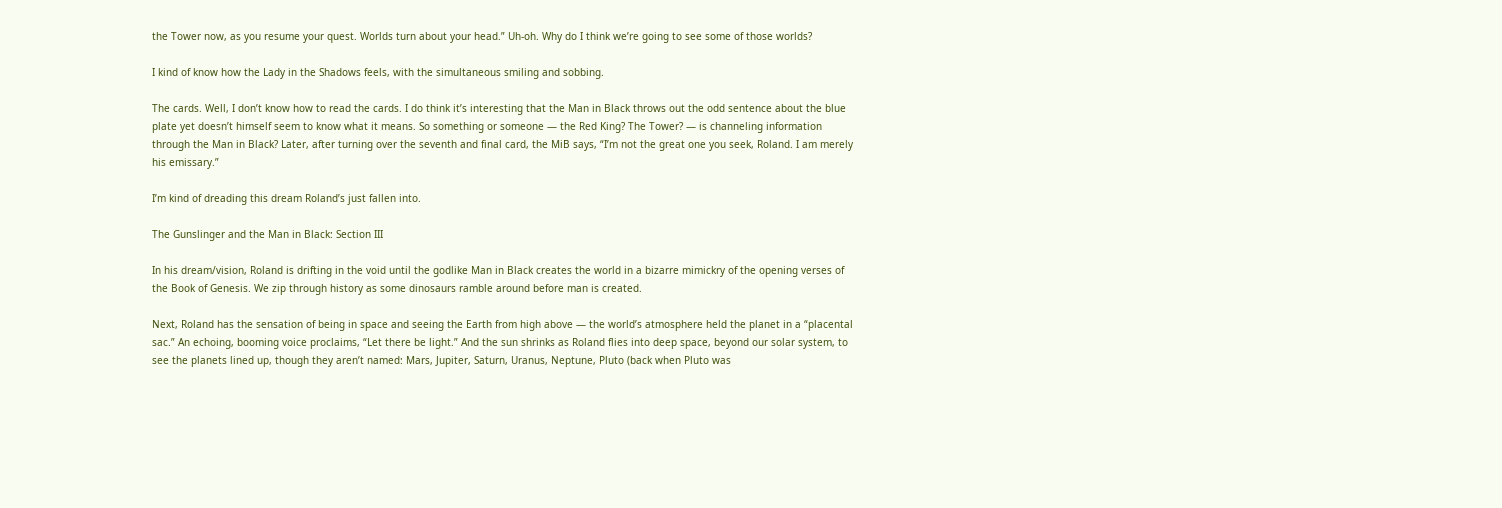the Tower now, as you resume your quest. Worlds turn about your head.” Uh-oh. Why do I think we’re going to see some of those worlds?

I kind of know how the Lady in the Shadows feels, with the simultaneous smiling and sobbing.

The cards. Well, I don’t know how to read the cards. I do think it’s interesting that the Man in Black throws out the odd sentence about the blue plate yet doesn’t himself seem to know what it means. So something or someone — the Red King? The Tower? — is channeling information through the Man in Black? Later, after turning over the seventh and final card, the MiB says, “I’m not the great one you seek, Roland. I am merely his emissary.”

I’m kind of dreading this dream Roland’s just fallen into.

The Gunslinger and the Man in Black: Section III

In his dream/vision, Roland is drifting in the void until the godlike Man in Black creates the world in a bizarre mimickry of the opening verses of the Book of Genesis. We zip through history as some dinosaurs ramble around before man is created.

Next, Roland has the sensation of being in space and seeing the Earth from high above — the world’s atmosphere held the planet in a “placental sac.” An echoing, booming voice proclaims, “Let there be light.” And the sun shrinks as Roland flies into deep space, beyond our solar system, to see the planets lined up, though they aren’t named: Mars, Jupiter, Saturn, Uranus, Neptune, Pluto (back when Pluto was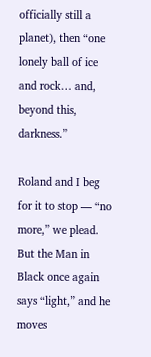officially still a planet), then “one lonely ball of ice and rock… and, beyond this, darkness.”

Roland and I beg for it to stop — “no more,” we plead. But the Man in Black once again says “light,” and he moves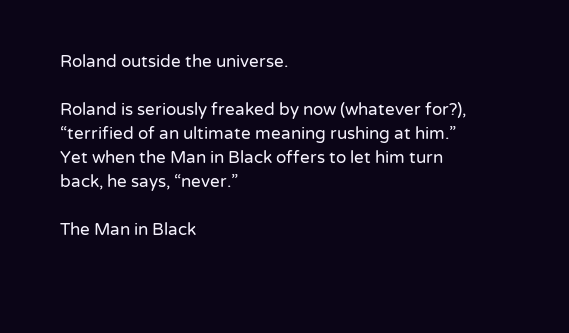Roland outside the universe.

Roland is seriously freaked by now (whatever for?), “terrified of an ultimate meaning rushing at him.” Yet when the Man in Black offers to let him turn back, he says, “never.”

The Man in Black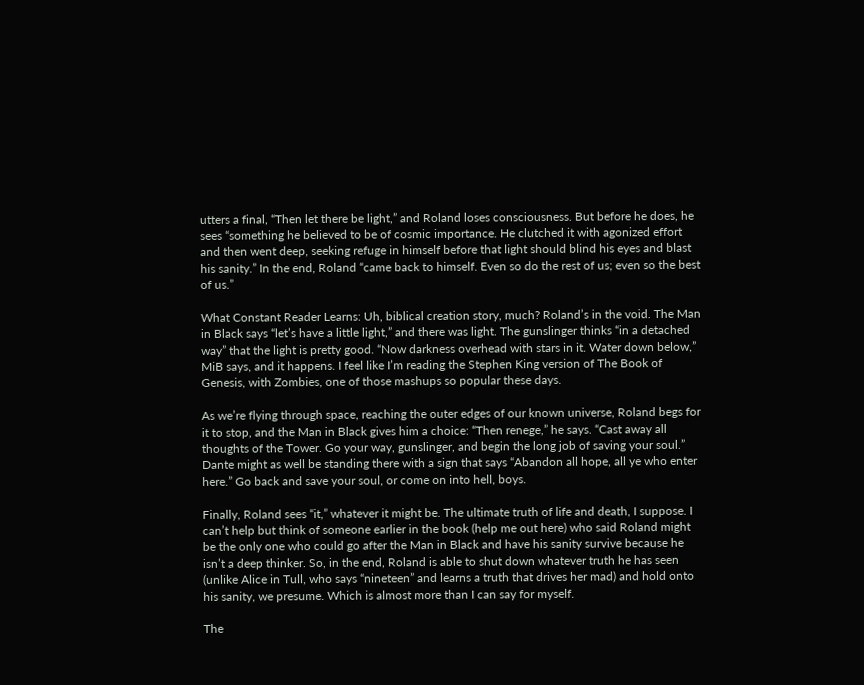utters a final, “Then let there be light,” and Roland loses consciousness. But before he does, he sees “something he believed to be of cosmic importance. He clutched it with agonized effort and then went deep, seeking refuge in himself before that light should blind his eyes and blast his sanity.” In the end, Roland “came back to himself. Even so do the rest of us; even so the best of us.”

What Constant Reader Learns: Uh, biblical creation story, much? Roland’s in the void. The Man in Black says “let’s have a little light,” and there was light. The gunslinger thinks “in a detached way” that the light is pretty good. “Now darkness overhead with stars in it. Water down below,” MiB says, and it happens. I feel like I’m reading the Stephen King version of The Book of Genesis, with Zombies, one of those mashups so popular these days.

As we’re flying through space, reaching the outer edges of our known universe, Roland begs for it to stop, and the Man in Black gives him a choice: “Then renege,” he says. “Cast away all thoughts of the Tower. Go your way, gunslinger, and begin the long job of saving your soul.” Dante might as well be standing there with a sign that says “Abandon all hope, all ye who enter here.” Go back and save your soul, or come on into hell, boys.

Finally, Roland sees “it,” whatever it might be. The ultimate truth of life and death, I suppose. I can’t help but think of someone earlier in the book (help me out here) who said Roland might be the only one who could go after the Man in Black and have his sanity survive because he isn’t a deep thinker. So, in the end, Roland is able to shut down whatever truth he has seen (unlike Alice in Tull, who says “nineteen” and learns a truth that drives her mad) and hold onto his sanity, we presume. Which is almost more than I can say for myself.

The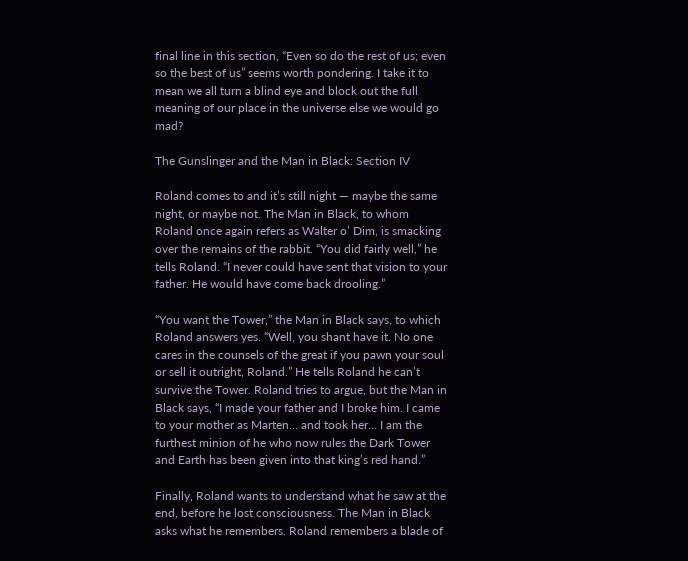final line in this section, “Even so do the rest of us; even so the best of us” seems worth pondering. I take it to mean we all turn a blind eye and block out the full meaning of our place in the universe else we would go mad?

The Gunslinger and the Man in Black: Section IV

Roland comes to and it’s still night — maybe the same night, or maybe not. The Man in Black, to whom Roland once again refers as Walter o’ Dim, is smacking over the remains of the rabbit. “You did fairly well,” he tells Roland. “I never could have sent that vision to your father. He would have come back drooling.”

“You want the Tower,” the Man in Black says, to which Roland answers yes. “Well, you shant have it. No one cares in the counsels of the great if you pawn your soul or sell it outright, Roland.” He tells Roland he can’t survive the Tower. Roland tries to argue, but the Man in Black says, “I made your father and I broke him. I came to your mother as Marten… and took her… I am the furthest minion of he who now rules the Dark Tower and Earth has been given into that king’s red hand.”

Finally, Roland wants to understand what he saw at the end, before he lost consciousness. The Man in Black asks what he remembers. Roland remembers a blade of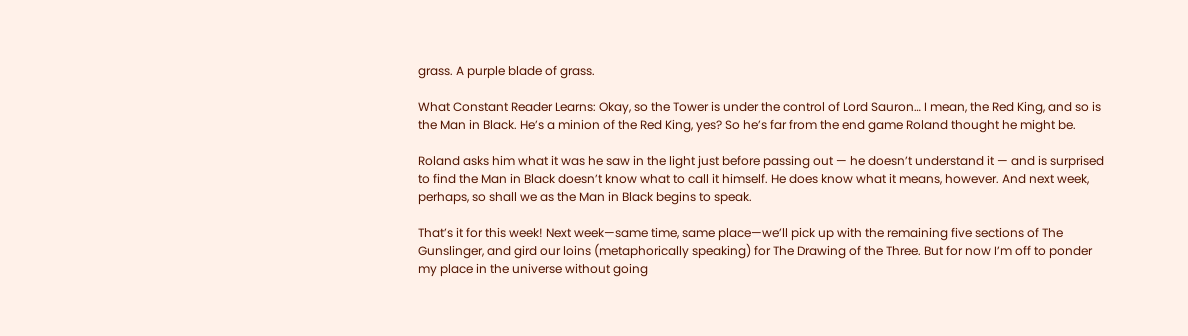grass. A purple blade of grass.

What Constant Reader Learns: Okay, so the Tower is under the control of Lord Sauron… I mean, the Red King, and so is the Man in Black. He’s a minion of the Red King, yes? So he’s far from the end game Roland thought he might be.

Roland asks him what it was he saw in the light just before passing out — he doesn’t understand it — and is surprised to find the Man in Black doesn’t know what to call it himself. He does know what it means, however. And next week, perhaps, so shall we as the Man in Black begins to speak.

That’s it for this week! Next week—same time, same place—we’ll pick up with the remaining five sections of The Gunslinger, and gird our loins (metaphorically speaking) for The Drawing of the Three. But for now I’m off to ponder my place in the universe without going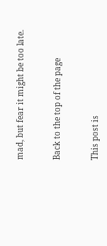mad, but fear it might be too late.


Back to the top of the page


This post is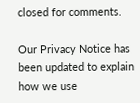closed for comments.

Our Privacy Notice has been updated to explain how we use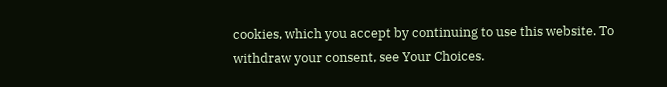cookies, which you accept by continuing to use this website. To withdraw your consent, see Your Choices.